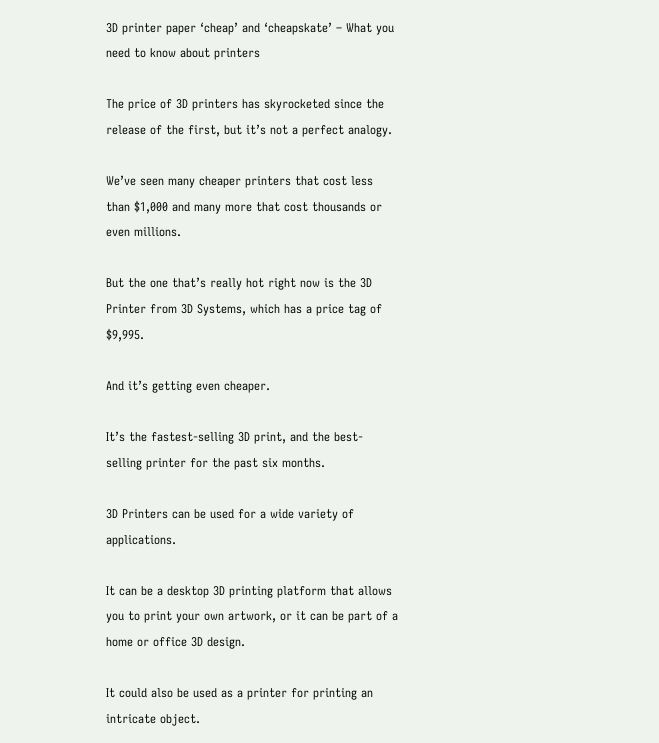3D printer paper ‘cheap’ and ‘cheapskate’ – What you need to know about printers

The price of 3D printers has skyrocketed since the release of the first, but it’s not a perfect analogy.

We’ve seen many cheaper printers that cost less than $1,000 and many more that cost thousands or even millions.

But the one that’s really hot right now is the 3D Printer from 3D Systems, which has a price tag of $9,995.

And it’s getting even cheaper.

It’s the fastest-selling 3D print, and the best-selling printer for the past six months.

3D Printers can be used for a wide variety of applications.

It can be a desktop 3D printing platform that allows you to print your own artwork, or it can be part of a home or office 3D design.

It could also be used as a printer for printing an intricate object.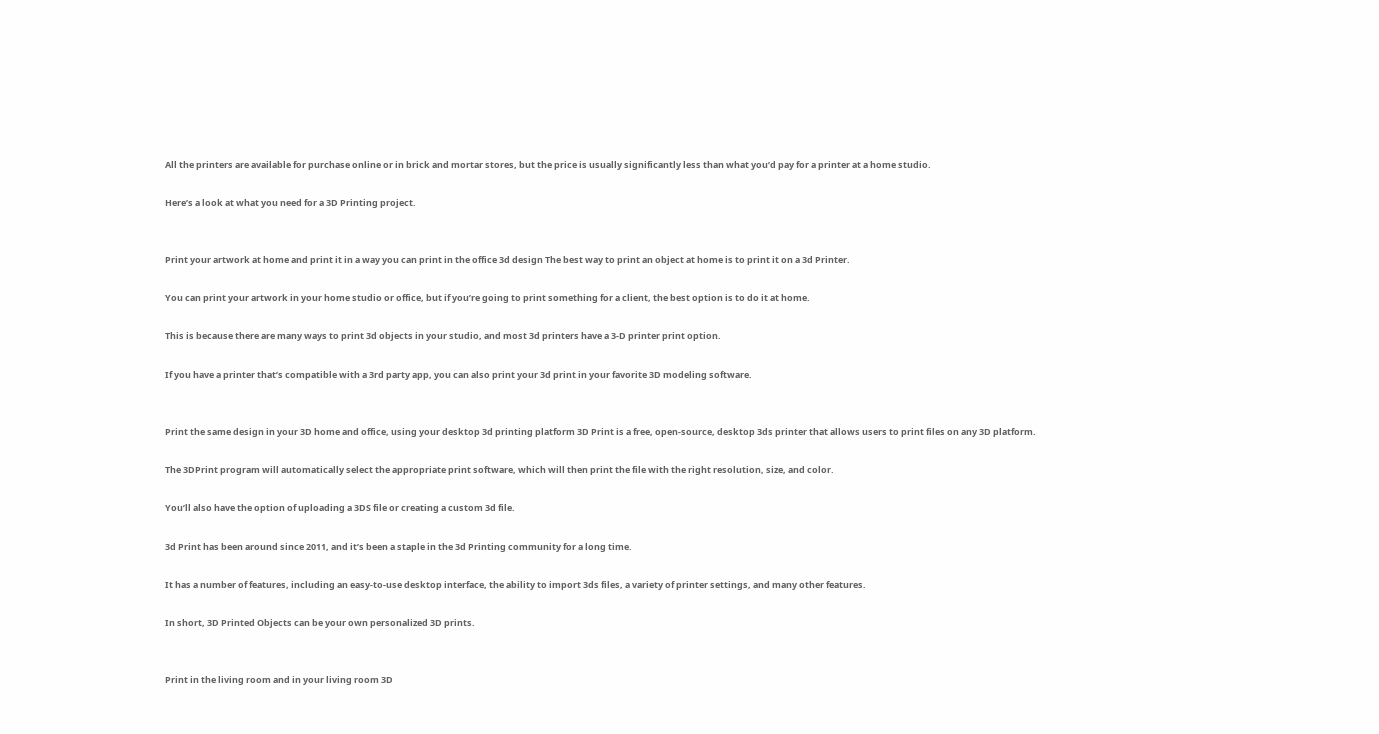All the printers are available for purchase online or in brick and mortar stores, but the price is usually significantly less than what you’d pay for a printer at a home studio.

Here’s a look at what you need for a 3D Printing project.


Print your artwork at home and print it in a way you can print in the office 3d design The best way to print an object at home is to print it on a 3d Printer.

You can print your artwork in your home studio or office, but if you’re going to print something for a client, the best option is to do it at home.

This is because there are many ways to print 3d objects in your studio, and most 3d printers have a 3-D printer print option.

If you have a printer that’s compatible with a 3rd party app, you can also print your 3d print in your favorite 3D modeling software.


Print the same design in your 3D home and office, using your desktop 3d printing platform 3D Print is a free, open-source, desktop 3ds printer that allows users to print files on any 3D platform.

The 3DPrint program will automatically select the appropriate print software, which will then print the file with the right resolution, size, and color.

You’ll also have the option of uploading a 3DS file or creating a custom 3d file.

3d Print has been around since 2011, and it’s been a staple in the 3d Printing community for a long time.

It has a number of features, including an easy-to-use desktop interface, the ability to import 3ds files, a variety of printer settings, and many other features.

In short, 3D Printed Objects can be your own personalized 3D prints.


Print in the living room and in your living room 3D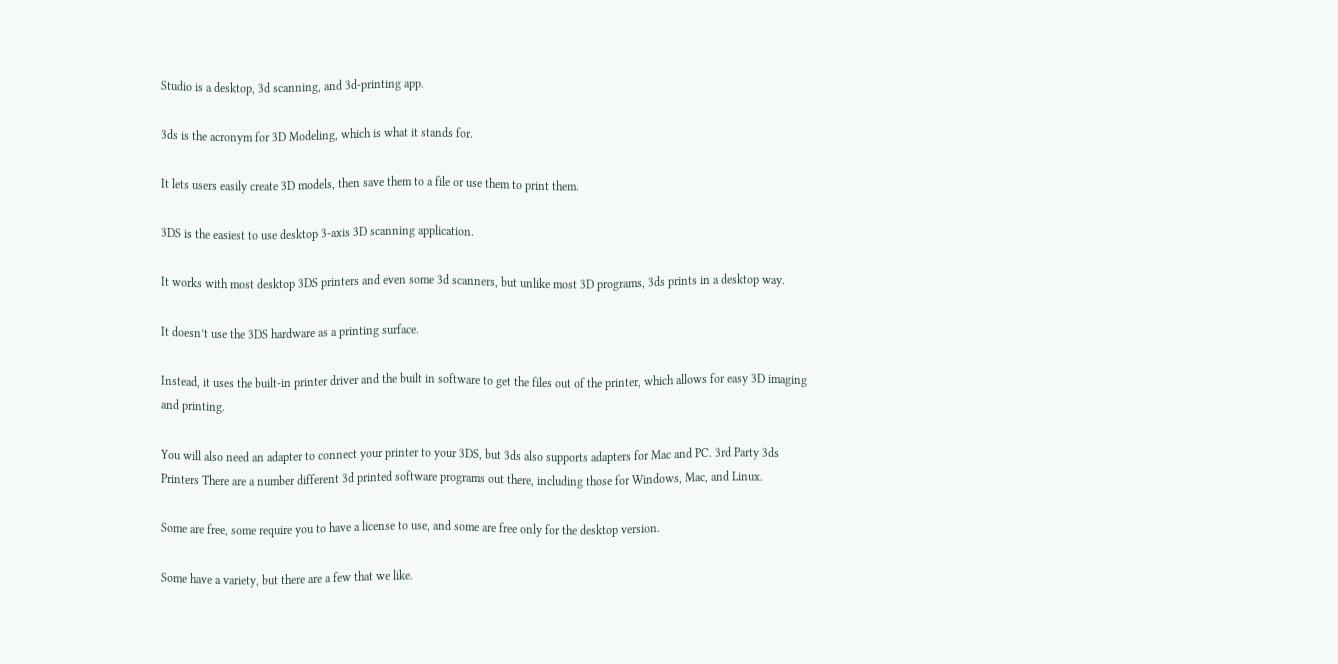Studio is a desktop, 3d scanning, and 3d-printing app.

3ds is the acronym for 3D Modeling, which is what it stands for.

It lets users easily create 3D models, then save them to a file or use them to print them.

3DS is the easiest to use desktop 3-axis 3D scanning application.

It works with most desktop 3DS printers and even some 3d scanners, but unlike most 3D programs, 3ds prints in a desktop way.

It doesn’t use the 3DS hardware as a printing surface.

Instead, it uses the built-in printer driver and the built in software to get the files out of the printer, which allows for easy 3D imaging and printing.

You will also need an adapter to connect your printer to your 3DS, but 3ds also supports adapters for Mac and PC. 3rd Party 3ds Printers There are a number different 3d printed software programs out there, including those for Windows, Mac, and Linux.

Some are free, some require you to have a license to use, and some are free only for the desktop version.

Some have a variety, but there are a few that we like.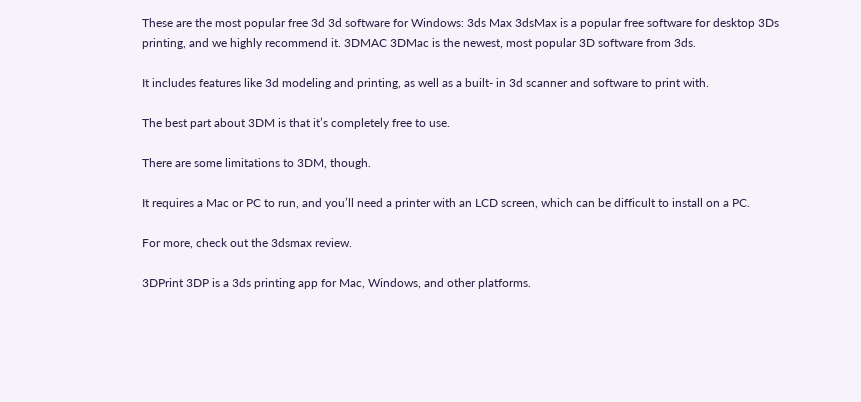These are the most popular free 3d 3d software for Windows: 3ds Max 3dsMax is a popular free software for desktop 3Ds printing, and we highly recommend it. 3DMAC 3DMac is the newest, most popular 3D software from 3ds.

It includes features like 3d modeling and printing, as well as a built- in 3d scanner and software to print with.

The best part about 3DM is that it’s completely free to use.

There are some limitations to 3DM, though.

It requires a Mac or PC to run, and you’ll need a printer with an LCD screen, which can be difficult to install on a PC.

For more, check out the 3dsmax review.

3DPrint 3DP is a 3ds printing app for Mac, Windows, and other platforms.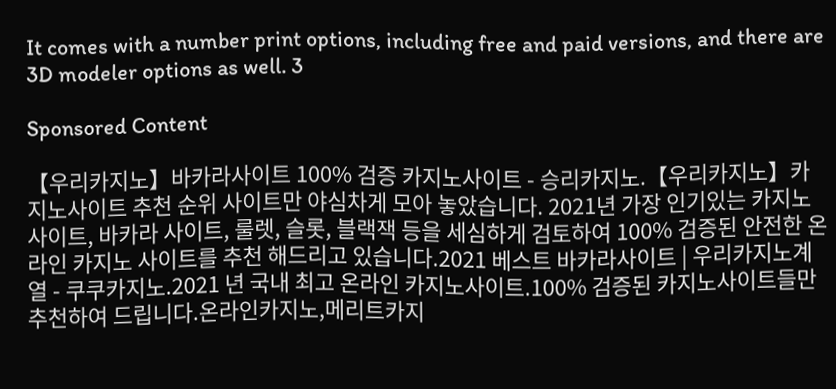It comes with a number print options, including free and paid versions, and there are 3D modeler options as well. 3

Sponsored Content

【우리카지노】바카라사이트 100% 검증 카지노사이트 - 승리카지노.【우리카지노】카지노사이트 추천 순위 사이트만 야심차게 모아 놓았습니다. 2021년 가장 인기있는 카지노사이트, 바카라 사이트, 룰렛, 슬롯, 블랙잭 등을 세심하게 검토하여 100% 검증된 안전한 온라인 카지노 사이트를 추천 해드리고 있습니다.2021 베스트 바카라사이트 | 우리카지노계열 - 쿠쿠카지노.2021 년 국내 최고 온라인 카지노사이트.100% 검증된 카지노사이트들만 추천하여 드립니다.온라인카지노,메리트카지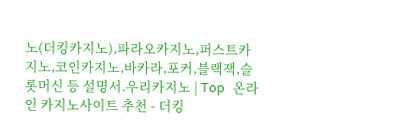노(더킹카지노),파라오카지노,퍼스트카지노,코인카지노,바카라,포커,블랙잭,슬롯머신 등 설명서.우리카지노 | Top 온라인 카지노사이트 추천 - 더킹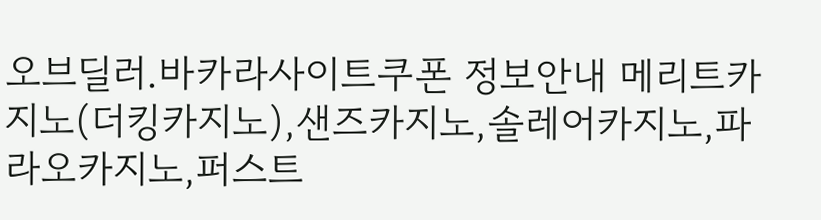오브딜러.바카라사이트쿠폰 정보안내 메리트카지노(더킹카지노),샌즈카지노,솔레어카지노,파라오카지노,퍼스트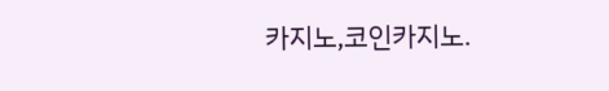카지노,코인카지노.